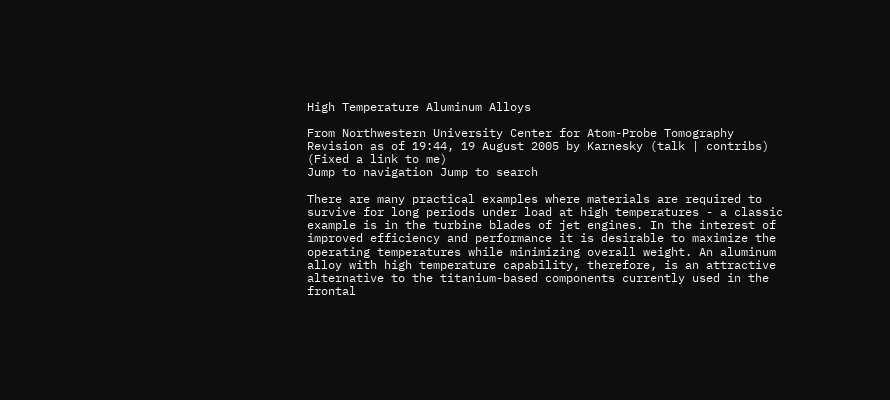High Temperature Aluminum Alloys

From Northwestern University Center for Atom-Probe Tomography
Revision as of 19:44, 19 August 2005 by Karnesky (talk | contribs) (Fixed a link to me)
Jump to navigation Jump to search

There are many practical examples where materials are required to survive for long periods under load at high temperatures - a classic example is in the turbine blades of jet engines. In the interest of improved efficiency and performance it is desirable to maximize the operating temperatures while minimizing overall weight. An aluminum alloy with high temperature capability, therefore, is an attractive alternative to the titanium-based components currently used in the frontal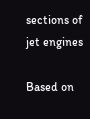sections of jet engines

Based on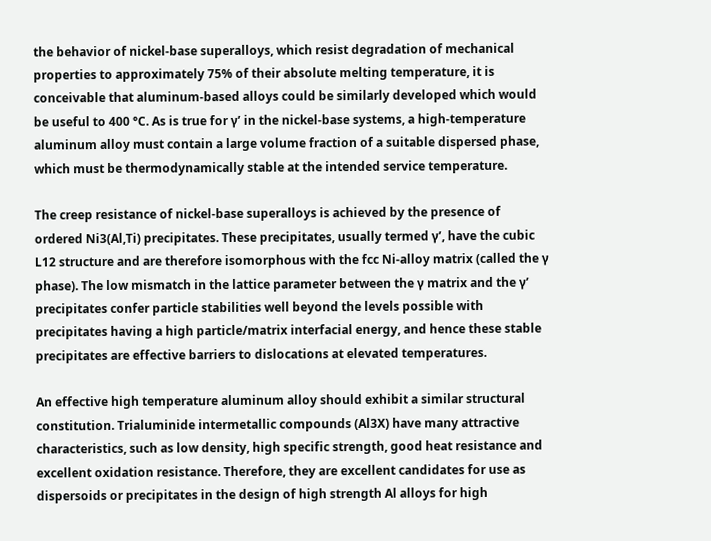the behavior of nickel-base superalloys, which resist degradation of mechanical properties to approximately 75% of their absolute melting temperature, it is conceivable that aluminum-based alloys could be similarly developed which would be useful to 400 °C. As is true for γ’ in the nickel-base systems, a high-temperature aluminum alloy must contain a large volume fraction of a suitable dispersed phase, which must be thermodynamically stable at the intended service temperature.

The creep resistance of nickel-base superalloys is achieved by the presence of ordered Ni3(Al,Ti) precipitates. These precipitates, usually termed γ’, have the cubic L12 structure and are therefore isomorphous with the fcc Ni-alloy matrix (called the γ phase). The low mismatch in the lattice parameter between the γ matrix and the γ’ precipitates confer particle stabilities well beyond the levels possible with precipitates having a high particle/matrix interfacial energy, and hence these stable precipitates are effective barriers to dislocations at elevated temperatures.

An effective high temperature aluminum alloy should exhibit a similar structural constitution. Trialuminide intermetallic compounds (Al3X) have many attractive characteristics, such as low density, high specific strength, good heat resistance and excellent oxidation resistance. Therefore, they are excellent candidates for use as dispersoids or precipitates in the design of high strength Al alloys for high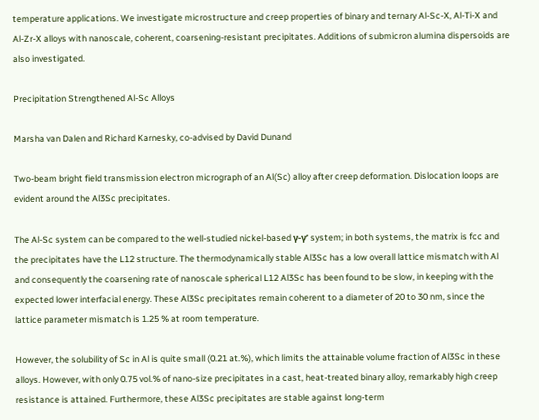temperature applications. We investigate microstructure and creep properties of binary and ternary Al-Sc-X, Al-Ti-X and Al-Zr-X alloys with nanoscale, coherent, coarsening-resistant precipitates. Additions of submicron alumina dispersoids are also investigated.

Precipitation Strengthened Al-Sc Alloys

Marsha van Dalen and Richard Karnesky, co-advised by David Dunand

Two-beam bright field transmission electron micrograph of an Al(Sc) alloy after creep deformation. Dislocation loops are evident around the Al3Sc precipitates.

The Al-Sc system can be compared to the well-studied nickel-based γ-γ’ system; in both systems, the matrix is fcc and the precipitates have the L12 structure. The thermodynamically stable Al3Sc has a low overall lattice mismatch with Al and consequently the coarsening rate of nanoscale spherical L12 Al3Sc has been found to be slow, in keeping with the expected lower interfacial energy. These Al3Sc precipitates remain coherent to a diameter of 20 to 30 nm, since the lattice parameter mismatch is 1.25 % at room temperature.

However, the solubility of Sc in Al is quite small (0.21 at.%), which limits the attainable volume fraction of Al3Sc in these alloys. However, with only 0.75 vol.% of nano-size precipitates in a cast, heat-treated binary alloy, remarkably high creep resistance is attained. Furthermore, these Al3Sc precipitates are stable against long-term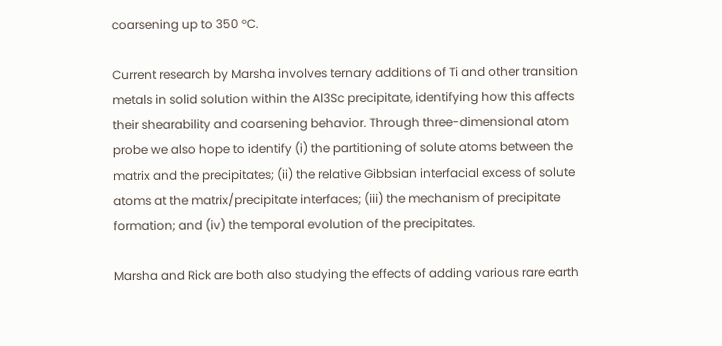coarsening up to 350 °C.

Current research by Marsha involves ternary additions of Ti and other transition metals in solid solution within the Al3Sc precipitate, identifying how this affects their shearability and coarsening behavior. Through three-dimensional atom probe we also hope to identify (i) the partitioning of solute atoms between the matrix and the precipitates; (ii) the relative Gibbsian interfacial excess of solute atoms at the matrix/precipitate interfaces; (iii) the mechanism of precipitate formation; and (iv) the temporal evolution of the precipitates.

Marsha and Rick are both also studying the effects of adding various rare earth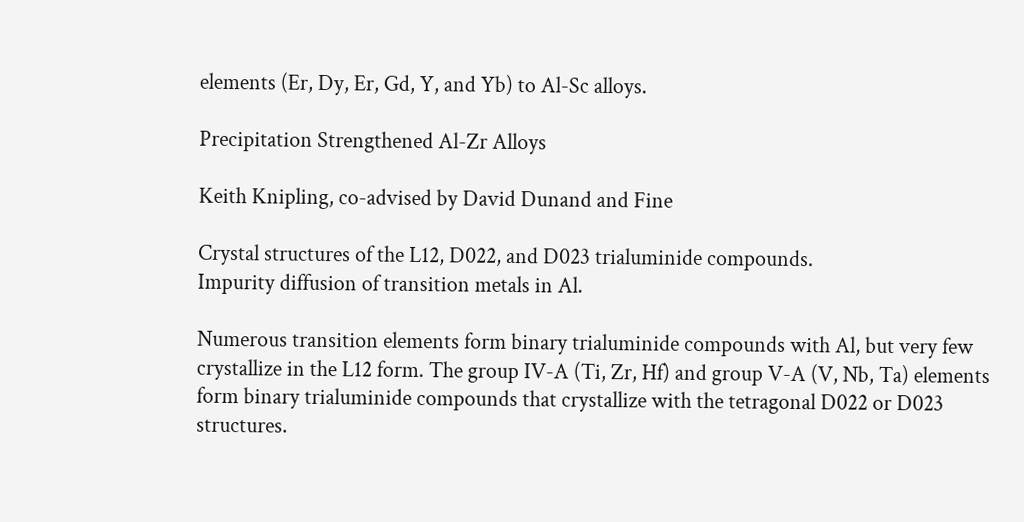elements (Er, Dy, Er, Gd, Y, and Yb) to Al-Sc alloys.

Precipitation Strengthened Al-Zr Alloys

Keith Knipling, co-advised by David Dunand and Fine

Crystal structures of the L12, D022, and D023 trialuminide compounds.
Impurity diffusion of transition metals in Al.

Numerous transition elements form binary trialuminide compounds with Al, but very few crystallize in the L12 form. The group IV-A (Ti, Zr, Hf) and group V-A (V, Nb, Ta) elements form binary trialuminide compounds that crystallize with the tetragonal D022 or D023 structures.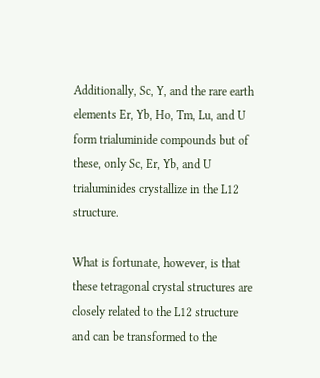Additionally, Sc, Y, and the rare earth elements Er, Yb, Ho, Tm, Lu, and U form trialuminide compounds but of these, only Sc, Er, Yb, and U trialuminides crystallize in the L12 structure.

What is fortunate, however, is that these tetragonal crystal structures are closely related to the L12 structure and can be transformed to the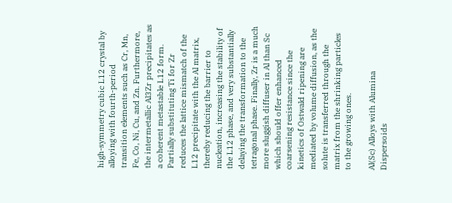high-symmetry cubic L12 crystal by alloying with fourth-period transition elements such as Cr, Mn, Fe, Co, Ni, Cu, and Zn. Furthermore, the intermetallic Al3Zr precipitates as a coherent metastable L12 form. Partially substituting Ti for Zr reduces the lattice mismatch of the L12 precipitate with the Al matrix, thereby reducing the barrier to nucleation, increasing the stability of the L12 phase, and very substantially delaying the transformation to the tetragonal phase. Finally, Zr is a much more sluggish diffuser in Al than Sc which should offer enhanced coarsening resistance since the kinetics of Ostwald ripening are mediated by volume diffusion, as the solute is transferred through the matrix from the shrinking particles to the growing ones.

Al(Sc) Alloys with Alumina Dispersoids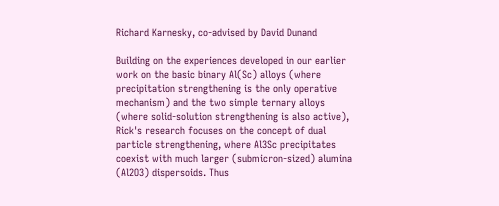Richard Karnesky, co-advised by David Dunand

Building on the experiences developed in our earlier work on the basic binary Al(Sc) alloys (where precipitation strengthening is the only operative mechanism) and the two simple ternary alloys (where solid-solution strengthening is also active), Rick's research focuses on the concept of dual particle strengthening, where Al3Sc precipitates coexist with much larger (submicron-sized) alumina (Al2O3) dispersoids. Thus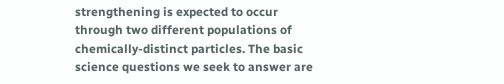strengthening is expected to occur through two different populations of chemically-distinct particles. The basic science questions we seek to answer are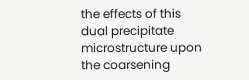the effects of this dual precipitate microstructure upon the coarsening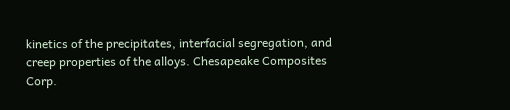kinetics of the precipitates, interfacial segregation, and creep properties of the alloys. Chesapeake Composites Corp.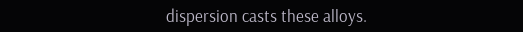dispersion casts these alloys.